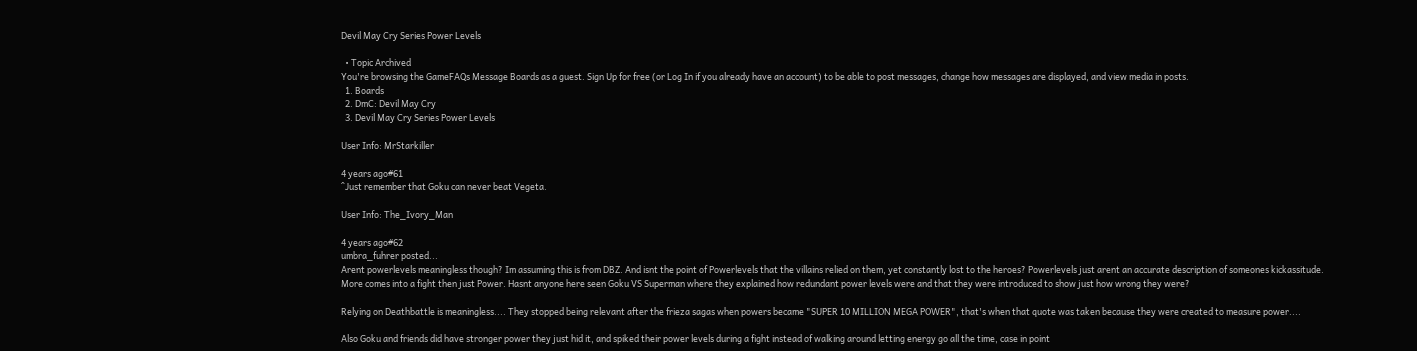Devil May Cry Series Power Levels

  • Topic Archived
You're browsing the GameFAQs Message Boards as a guest. Sign Up for free (or Log In if you already have an account) to be able to post messages, change how messages are displayed, and view media in posts.
  1. Boards
  2. DmC: Devil May Cry
  3. Devil May Cry Series Power Levels

User Info: MrStarkiller

4 years ago#61
^Just remember that Goku can never beat Vegeta.

User Info: The_Ivory_Man

4 years ago#62
umbra_fuhrer posted...
Arent powerlevels meaningless though? Im assuming this is from DBZ. And isnt the point of Powerlevels that the villains relied on them, yet constantly lost to the heroes? Powerlevels just arent an accurate description of someones kickassitude. More comes into a fight then just Power. Hasnt anyone here seen Goku VS Superman where they explained how redundant power levels were and that they were introduced to show just how wrong they were?

Relying on Deathbattle is meaningless.... They stopped being relevant after the frieza sagas when powers became "SUPER 10 MILLION MEGA POWER", that's when that quote was taken because they were created to measure power....

Also Goku and friends did have stronger power they just hid it, and spiked their power levels during a fight instead of walking around letting energy go all the time, case in point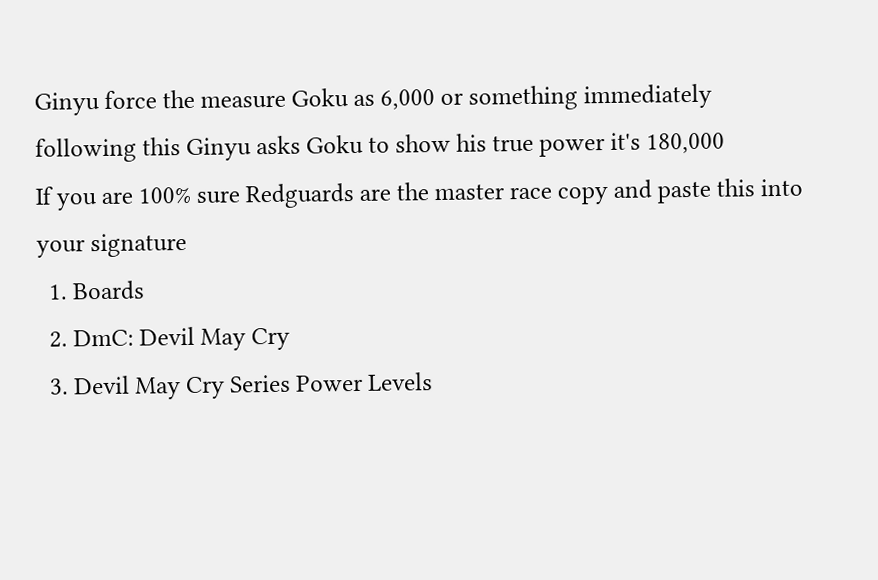Ginyu force the measure Goku as 6,000 or something immediately following this Ginyu asks Goku to show his true power it's 180,000
If you are 100% sure Redguards are the master race copy and paste this into your signature
  1. Boards
  2. DmC: Devil May Cry
  3. Devil May Cry Series Power Levels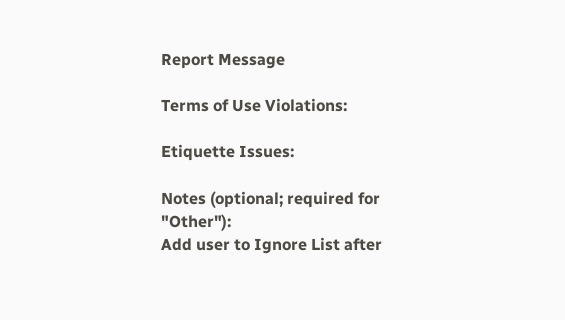Report Message

Terms of Use Violations:

Etiquette Issues:

Notes (optional; required for "Other"):
Add user to Ignore List after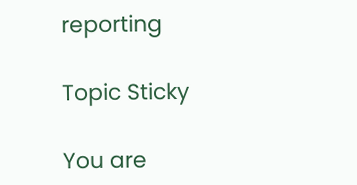reporting

Topic Sticky

You are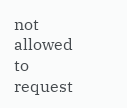not allowed to request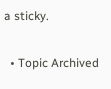a sticky.

  • Topic Archived